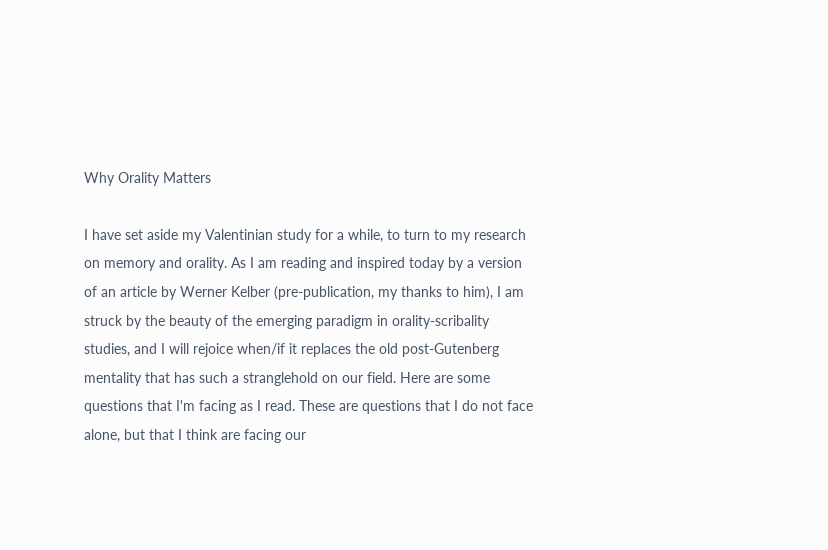Why Orality Matters

I have set aside my Valentinian study for a while, to turn to my research on memory and orality. As I am reading and inspired today by a version of an article by Werner Kelber (pre-publication, my thanks to him), I am struck by the beauty of the emerging paradigm in orality-scribality studies, and I will rejoice when/if it replaces the old post-Gutenberg mentality that has such a stranglehold on our field. Here are some questions that I'm facing as I read. These are questions that I do not face alone, but that I think are facing our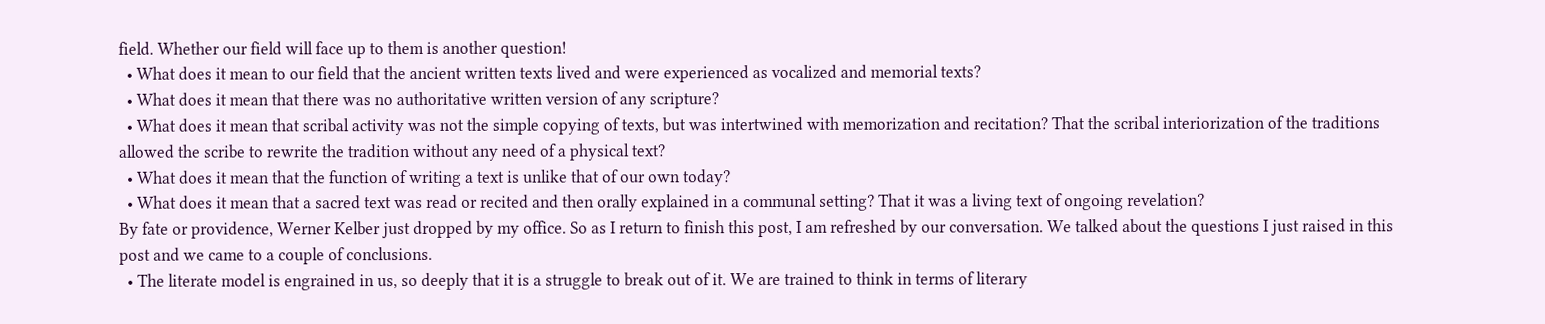field. Whether our field will face up to them is another question!
  • What does it mean to our field that the ancient written texts lived and were experienced as vocalized and memorial texts?
  • What does it mean that there was no authoritative written version of any scripture?
  • What does it mean that scribal activity was not the simple copying of texts, but was intertwined with memorization and recitation? That the scribal interiorization of the traditions allowed the scribe to rewrite the tradition without any need of a physical text?
  • What does it mean that the function of writing a text is unlike that of our own today?
  • What does it mean that a sacred text was read or recited and then orally explained in a communal setting? That it was a living text of ongoing revelation?
By fate or providence, Werner Kelber just dropped by my office. So as I return to finish this post, I am refreshed by our conversation. We talked about the questions I just raised in this post and we came to a couple of conclusions.
  • The literate model is engrained in us, so deeply that it is a struggle to break out of it. We are trained to think in terms of literary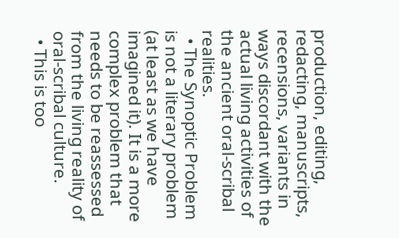production, editing, redacting, manuscripts, recensions, variants in ways discordant with the actual living activities of the ancient oral-scribal realities.
  • The Synoptic Problem is not a literary problem (at least as we have imagined it). It is a more complex problem that needs to be reassessed from the living reality of oral-scribal culture.
  • This is too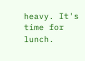heavy. It's time for lunch.